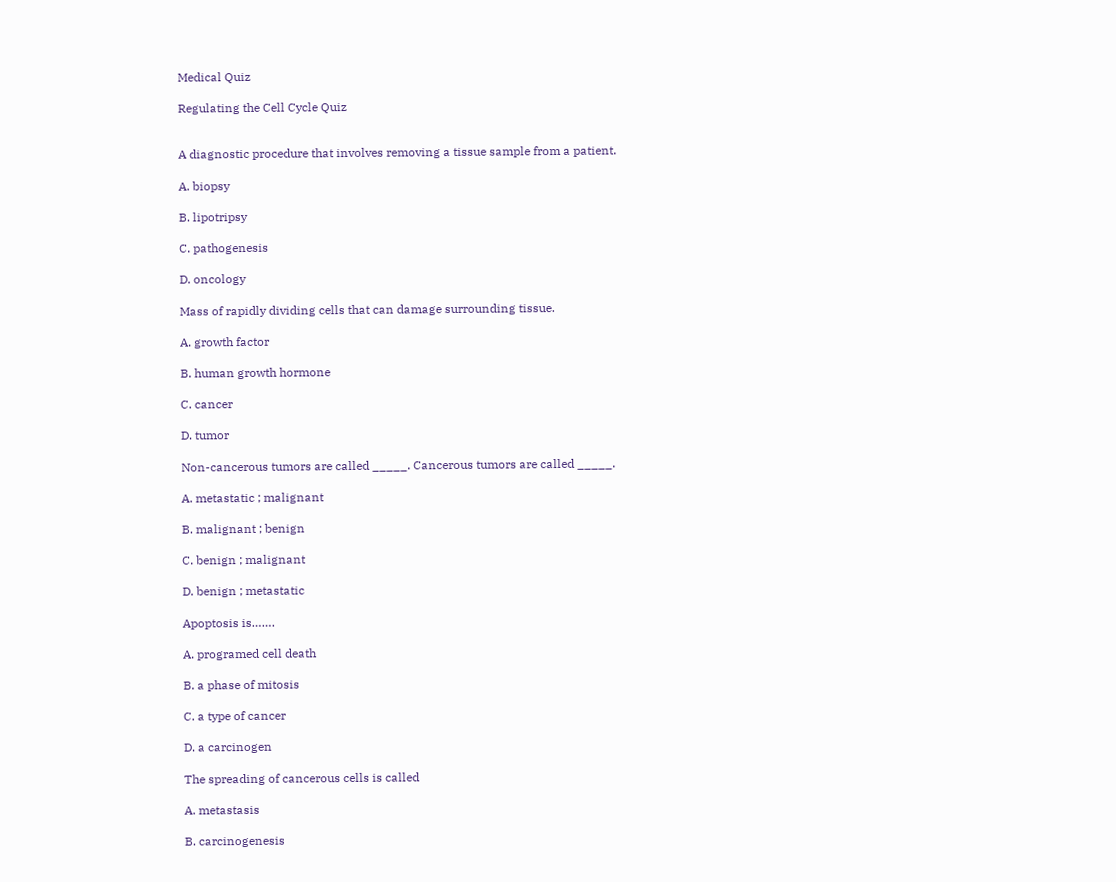Medical Quiz

Regulating the Cell Cycle Quiz


A diagnostic procedure that involves removing a tissue sample from a patient.

A. biopsy

B. lipotripsy

C. pathogenesis

D. oncology

Mass of rapidly dividing cells that can damage surrounding tissue.

A. growth factor

B. human growth hormone

C. cancer

D. tumor

Non-cancerous tumors are called _____. Cancerous tumors are called _____.

A. metastatic ; malignant

B. malignant ; benign

C. benign ; malignant

D. benign ; metastatic

Apoptosis is…….

A. programed cell death

B. a phase of mitosis

C. a type of cancer

D. a carcinogen

The spreading of cancerous cells is called

A. metastasis

B. carcinogenesis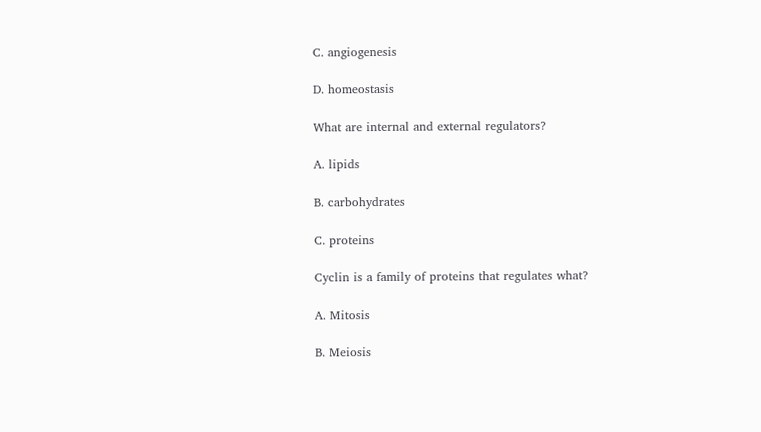C. angiogenesis

D. homeostasis

What are internal and external regulators?

A. lipids

B. carbohydrates

C. proteins

Cyclin is a family of proteins that regulates what?

A. Mitosis

B. Meiosis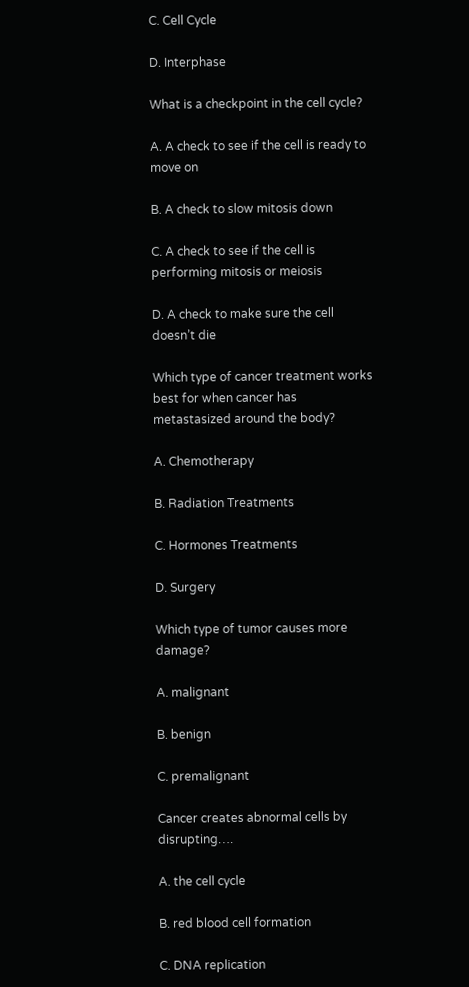C. Cell Cycle

D. Interphase

What is a checkpoint in the cell cycle?

A. A check to see if the cell is ready to move on

B. A check to slow mitosis down

C. A check to see if the cell is performing mitosis or meiosis

D. A check to make sure the cell doesn’t die

Which type of cancer treatment works best for when cancer has metastasized around the body?

A. Chemotherapy

B. Radiation Treatments

C. Hormones Treatments

D. Surgery

Which type of tumor causes more damage?

A. malignant

B. benign

C. premalignant

Cancer creates abnormal cells by disrupting….

A. the cell cycle

B. red blood cell formation

C. DNA replication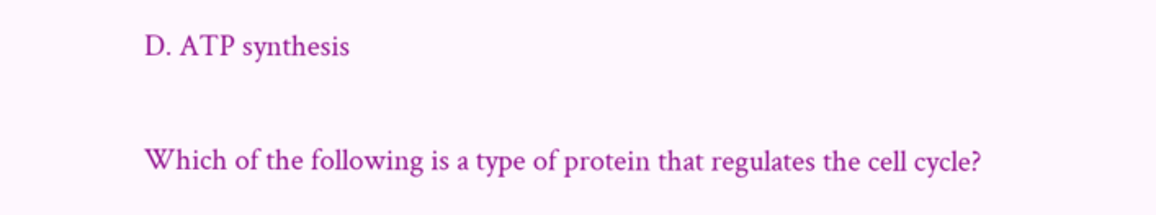D. ATP synthesis

Which of the following is a type of protein that regulates the cell cycle?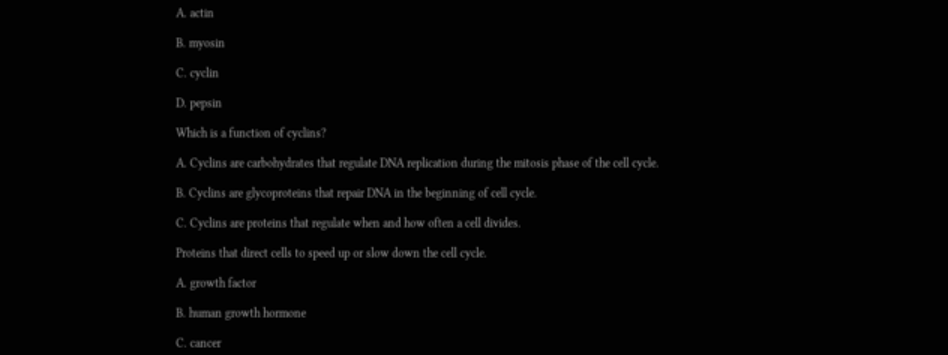A. actin

B. myosin

C. cyclin

D. pepsin

Which is a function of cyclins?

A. Cyclins are carbohydrates that regulate DNA replication during the mitosis phase of the cell cycle.

B. Cyclins are glycoproteins that repair DNA in the beginning of cell cycle.

C. Cyclins are proteins that regulate when and how often a cell divides.

Proteins that direct cells to speed up or slow down the cell cycle.

A. growth factor

B. human growth hormone

C. cancer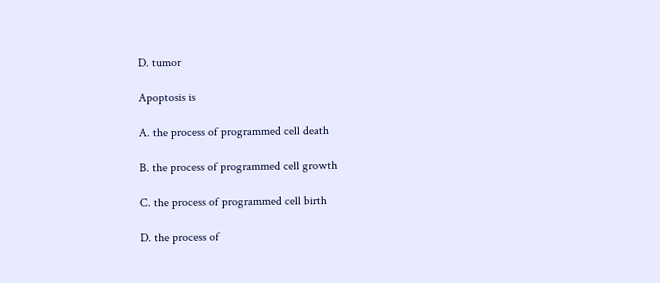D. tumor

Apoptosis is

A. the process of programmed cell death

B. the process of programmed cell growth

C. the process of programmed cell birth

D. the process of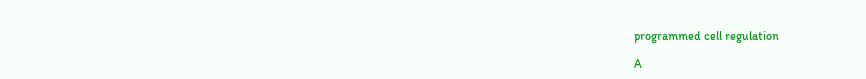programmed cell regulation

A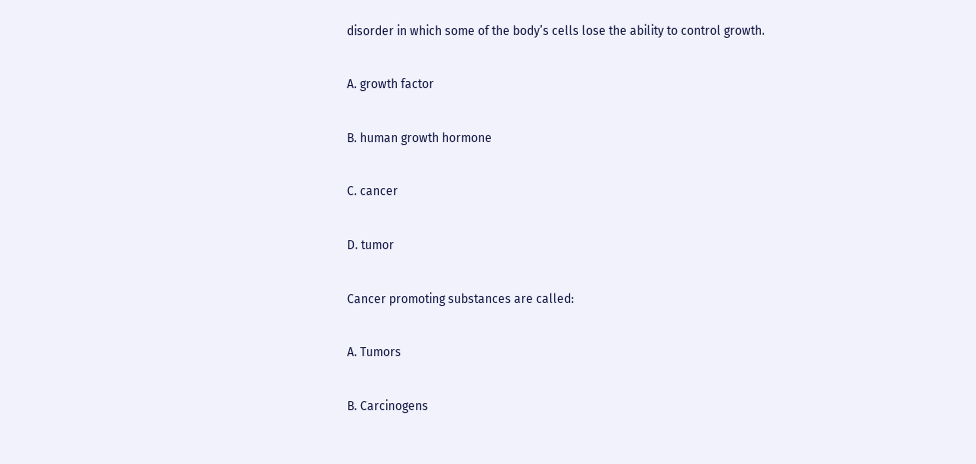disorder in which some of the body’s cells lose the ability to control growth.

A. growth factor

B. human growth hormone

C. cancer

D. tumor

Cancer promoting substances are called:

A. Tumors

B. Carcinogens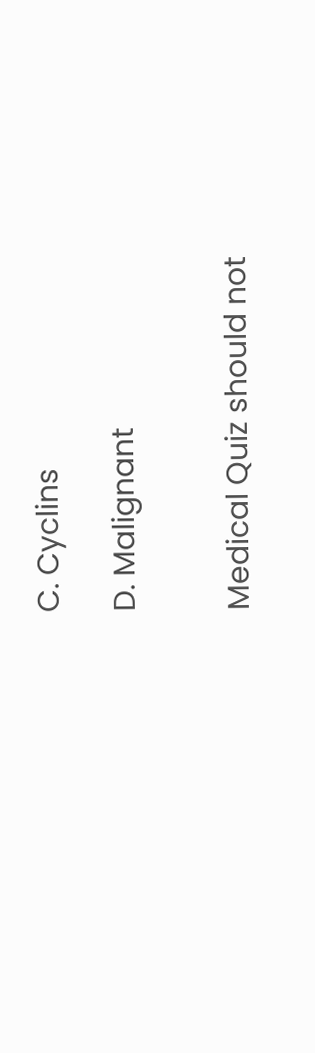C. Cyclins

D. Malignant


Medical Quiz should not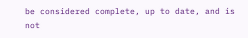be considered complete, up to date, and is not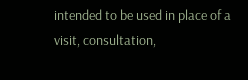intended to be used in place of a visit, consultation,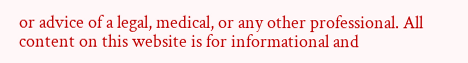or advice of a legal, medical, or any other professional. All content on this website is for informational and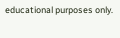educational purposes only.